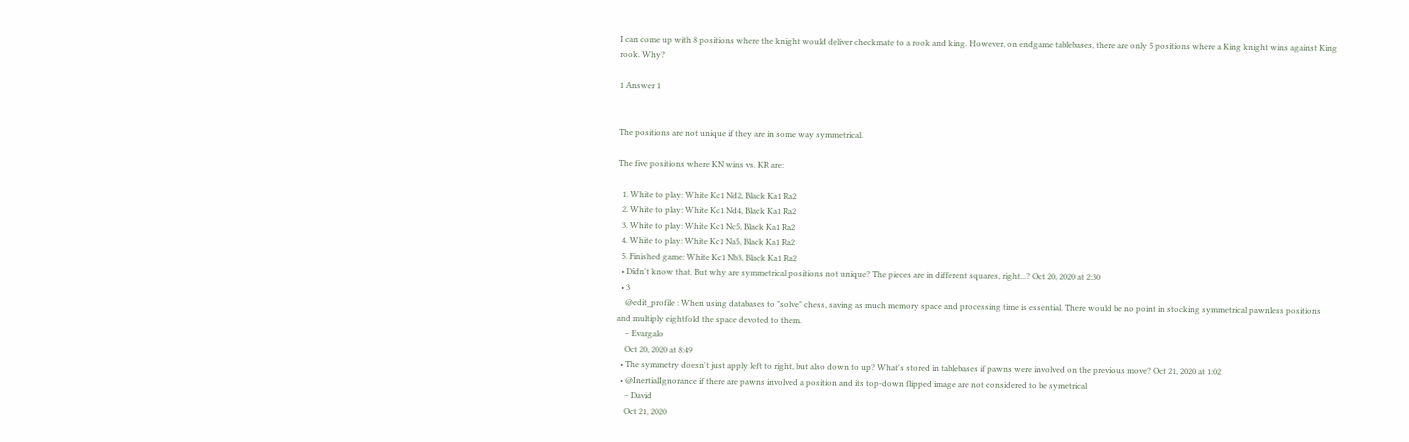I can come up with 8 positions where the knight would deliver checkmate to a rook and king. However, on endgame tablebases, there are only 5 positions where a King knight wins against King rook. Why?

1 Answer 1


The positions are not unique if they are in some way symmetrical.

The five positions where KN wins vs. KR are:

  1. White to play: White Kc1 Nd2, Black Ka1 Ra2
  2. White to play: White Kc1 Nd4, Black Ka1 Ra2
  3. White to play: White Kc1 Nc5, Black Ka1 Ra2
  4. White to play: White Kc1 Na5, Black Ka1 Ra2
  5. Finished game: White Kc1 Nb3, Black Ka1 Ra2
  • Didn't know that. But why are symmetrical positions not unique? The pieces are in different squares, right...? Oct 20, 2020 at 2:30
  • 3
    @edit_profile : When using databases to "solve" chess, saving as much memory space and processing time is essential. There would be no point in stocking symmetrical pawnless positions and multiply eightfold the space devoted to them.
    – Evargalo
    Oct 20, 2020 at 8:49
  • The symmetry doesn't just apply left to right, but also down to up? What's stored in tablebases if pawns were involved on the previous move? Oct 21, 2020 at 1:02
  • @InertialIgnorance if there are pawns involved a position and its top-down flipped image are not considered to be symetrical
    – David
    Oct 21, 2020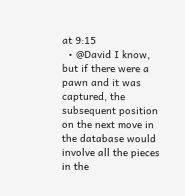at 9:15
  • @David I know, but if there were a pawn and it was captured, the subsequent position on the next move in the database would involve all the pieces in the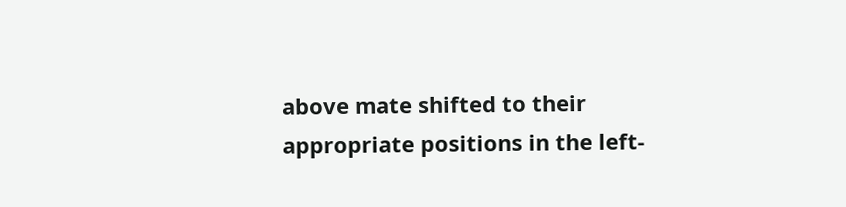above mate shifted to their appropriate positions in the left-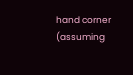hand corner (assuming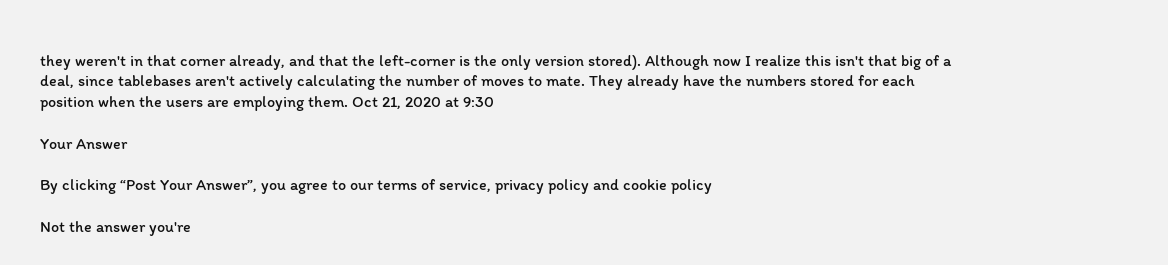they weren't in that corner already, and that the left-corner is the only version stored). Although now I realize this isn't that big of a deal, since tablebases aren't actively calculating the number of moves to mate. They already have the numbers stored for each position when the users are employing them. Oct 21, 2020 at 9:30

Your Answer

By clicking “Post Your Answer”, you agree to our terms of service, privacy policy and cookie policy

Not the answer you're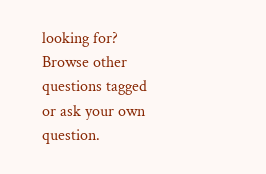looking for? Browse other questions tagged or ask your own question.